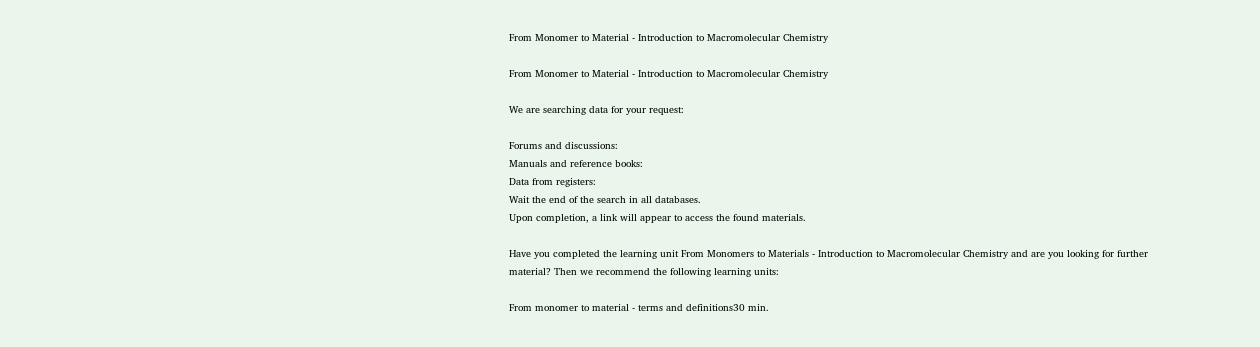From Monomer to Material - Introduction to Macromolecular Chemistry

From Monomer to Material - Introduction to Macromolecular Chemistry

We are searching data for your request:

Forums and discussions:
Manuals and reference books:
Data from registers:
Wait the end of the search in all databases.
Upon completion, a link will appear to access the found materials.

Have you completed the learning unit From Monomers to Materials - Introduction to Macromolecular Chemistry and are you looking for further material? Then we recommend the following learning units:

From monomer to material - terms and definitions30 min.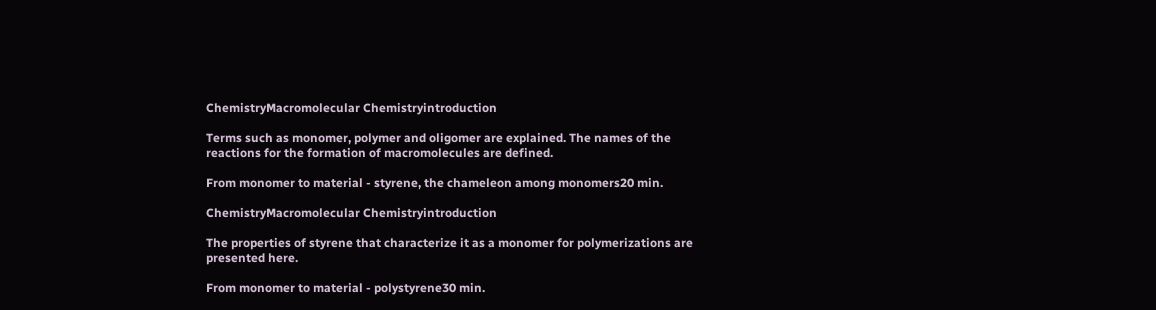ChemistryMacromolecular Chemistryintroduction

Terms such as monomer, polymer and oligomer are explained. The names of the reactions for the formation of macromolecules are defined.

From monomer to material - styrene, the chameleon among monomers20 min.

ChemistryMacromolecular Chemistryintroduction

The properties of styrene that characterize it as a monomer for polymerizations are presented here.

From monomer to material - polystyrene30 min.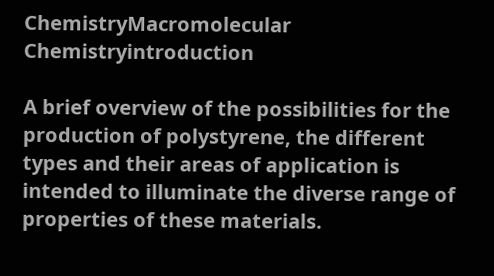ChemistryMacromolecular Chemistryintroduction

A brief overview of the possibilities for the production of polystyrene, the different types and their areas of application is intended to illuminate the diverse range of properties of these materials.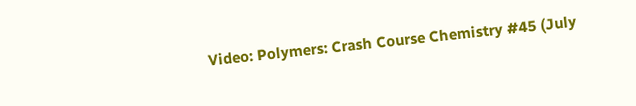Video: Polymers: Crash Course Chemistry #45 (July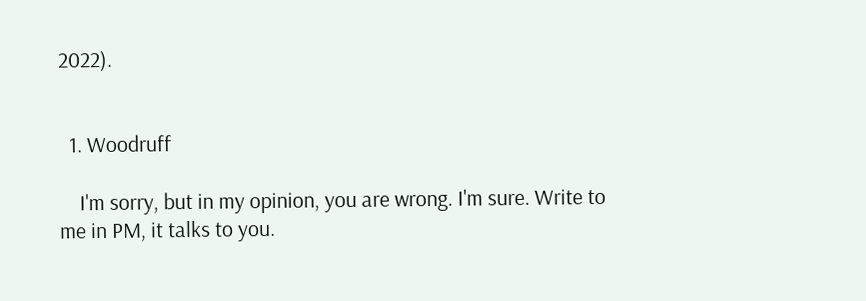2022).


  1. Woodruff

    I'm sorry, but in my opinion, you are wrong. I'm sure. Write to me in PM, it talks to you.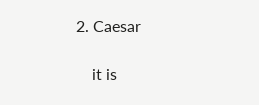2. Caesar

    it is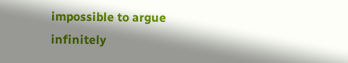impossible to argue infinitely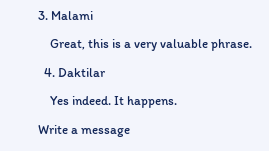3. Malami

    Great, this is a very valuable phrase.

  4. Daktilar

    Yes indeed. It happens.

Write a message